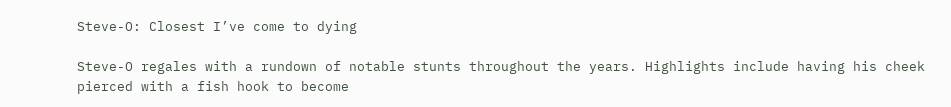Steve-O: Closest I’ve come to dying

Steve-O regales with a rundown of notable stunts throughout the years. Highlights include having his cheek pierced with a fish hook to become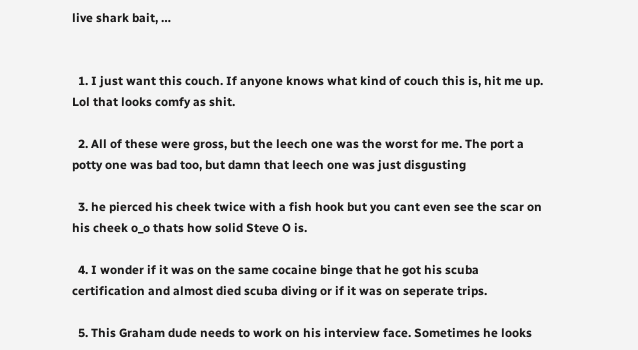live shark bait, …


  1. I just want this couch. If anyone knows what kind of couch this is, hit me up. Lol that looks comfy as shit.

  2. All of these were gross, but the leech one was the worst for me. The port a potty one was bad too, but damn that leech one was just disgusting

  3. he pierced his cheek twice with a fish hook but you cant even see the scar on his cheek o_o thats how solid Steve O is.

  4. I wonder if it was on the same cocaine binge that he got his scuba certification and almost died scuba diving or if it was on seperate trips.

  5. This Graham dude needs to work on his interview face. Sometimes he looks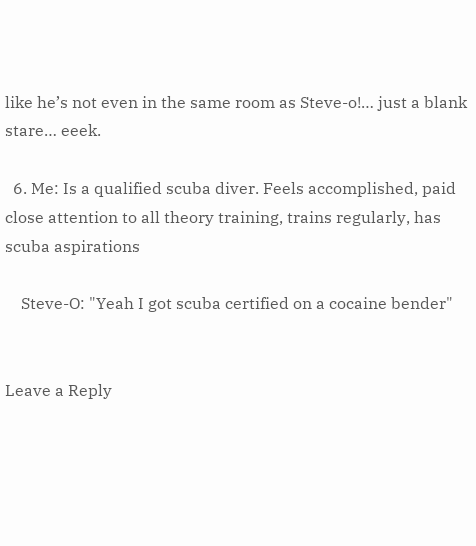like he’s not even in the same room as Steve-o!… just a blank stare… eeek.

  6. Me: Is a qualified scuba diver. Feels accomplished, paid close attention to all theory training, trains regularly, has scuba aspirations

    Steve-O: "Yeah I got scuba certified on a cocaine bender"


Leave a Reply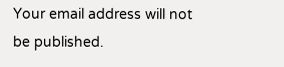Your email address will not be published.